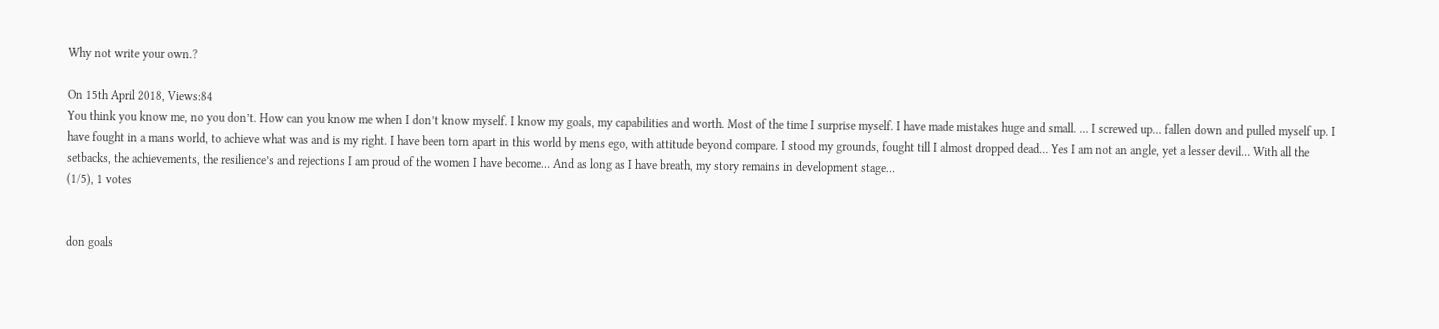Why not write your own.?

On 15th April 2018, Views:84
You think you know me, no you don’t. How can you know me when I don’t know myself. I know my goals, my capabilities and worth. Most of the time I surprise myself. I have made mistakes huge and small. … I screwed up… fallen down and pulled myself up. I have fought in a mans world, to achieve what was and is my right. I have been torn apart in this world by mens ego, with attitude beyond compare. I stood my grounds, fought till I almost dropped dead… Yes I am not an angle, yet a lesser devil… With all the setbacks, the achievements, the resilience’s and rejections I am proud of the women I have become… And as long as I have breath, my story remains in development stage…
(1/5), 1 votes


don goals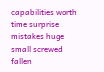capabilities worth time surprise mistakes huge small screwed fallen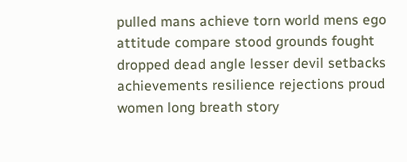pulled mans achieve torn world mens ego attitude compare stood grounds fought dropped dead angle lesser devil setbacks achievements resilience rejections proud women long breath story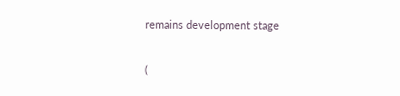remains development stage

(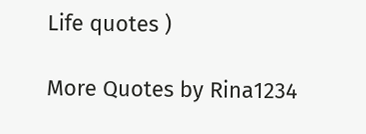Life quotes )

More Quotes by Rina1234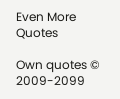Even More Quotes

Own quotes © 2009-2099